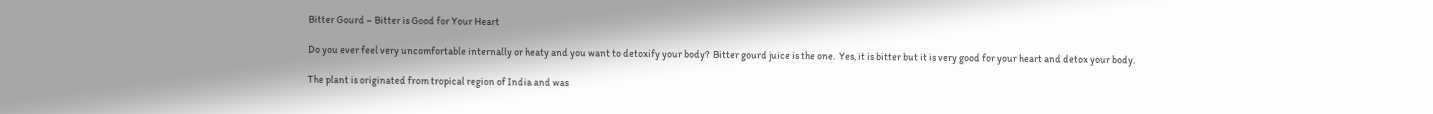Bitter Gourd – Bitter is Good for Your Heart

Do you ever feel very uncomfortable internally or heaty and you want to detoxify your body?  Bitter gourd juice is the one.  Yes, it is bitter but it is very good for your heart and detox your body.

The plant is originated from tropical region of India and was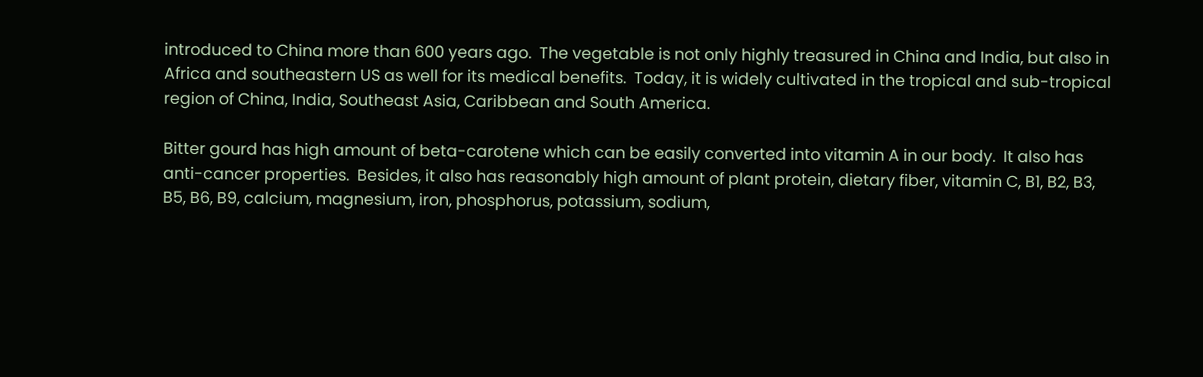introduced to China more than 600 years ago.  The vegetable is not only highly treasured in China and India, but also in Africa and southeastern US as well for its medical benefits.  Today, it is widely cultivated in the tropical and sub-tropical region of China, India, Southeast Asia, Caribbean and South America.

Bitter gourd has high amount of beta-carotene which can be easily converted into vitamin A in our body.  It also has anti-cancer properties.  Besides, it also has reasonably high amount of plant protein, dietary fiber, vitamin C, B1, B2, B3, B5, B6, B9, calcium, magnesium, iron, phosphorus, potassium, sodium,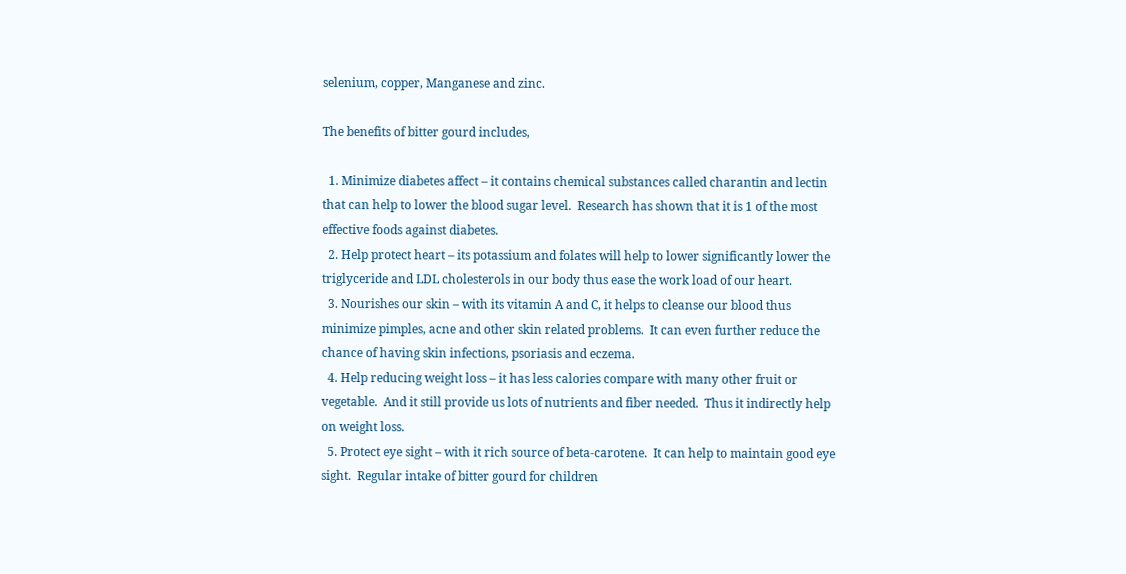selenium, copper, Manganese and zinc.

The benefits of bitter gourd includes,

  1. Minimize diabetes affect – it contains chemical substances called charantin and lectin that can help to lower the blood sugar level.  Research has shown that it is 1 of the most effective foods against diabetes.
  2. Help protect heart – its potassium and folates will help to lower significantly lower the triglyceride and LDL cholesterols in our body thus ease the work load of our heart.
  3. Nourishes our skin – with its vitamin A and C, it helps to cleanse our blood thus minimize pimples, acne and other skin related problems.  It can even further reduce the chance of having skin infections, psoriasis and eczema.
  4. Help reducing weight loss – it has less calories compare with many other fruit or vegetable.  And it still provide us lots of nutrients and fiber needed.  Thus it indirectly help on weight loss.
  5. Protect eye sight – with it rich source of beta-carotene.  It can help to maintain good eye sight.  Regular intake of bitter gourd for children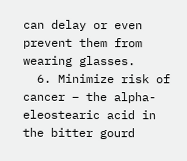can delay or even prevent them from wearing glasses.
  6. Minimize risk of cancer – the alpha-eleostearic acid in the bitter gourd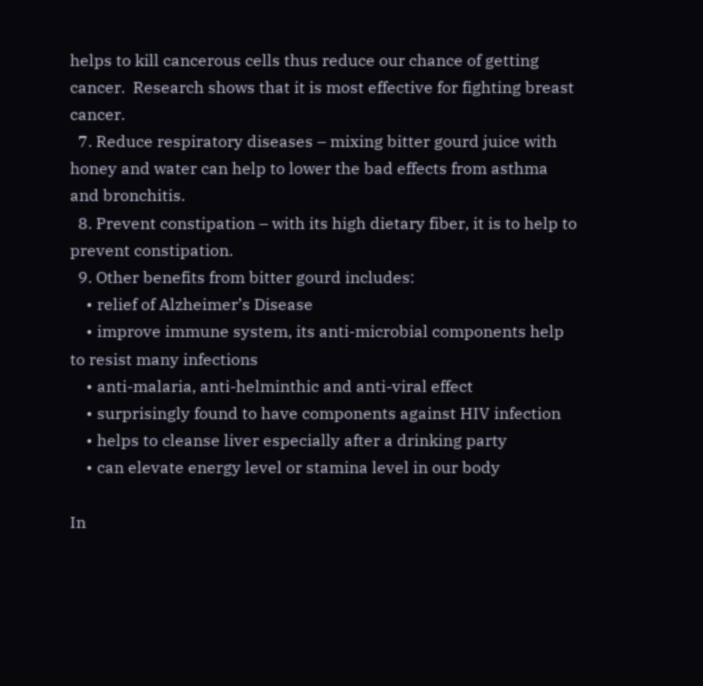helps to kill cancerous cells thus reduce our chance of getting cancer.  Research shows that it is most effective for fighting breast cancer.
  7. Reduce respiratory diseases – mixing bitter gourd juice with honey and water can help to lower the bad effects from asthma and bronchitis.
  8. Prevent constipation – with its high dietary fiber, it is to help to prevent constipation.
  9. Other benefits from bitter gourd includes:
    • relief of Alzheimer’s Disease
    • improve immune system, its anti-microbial components help to resist many infections
    • anti-malaria, anti-helminthic and anti-viral effect
    • surprisingly found to have components against HIV infection
    • helps to cleanse liver especially after a drinking party
    • can elevate energy level or stamina level in our body

In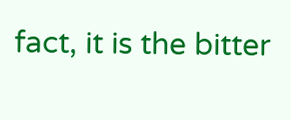fact, it is the bitter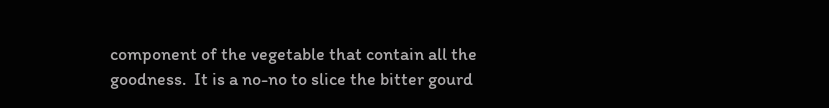component of the vegetable that contain all the goodness.  It is a no-no to slice the bitter gourd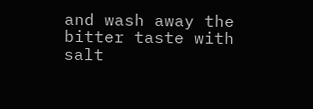and wash away the bitter taste with salt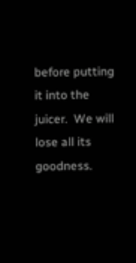before putting it into the juicer.  We will lose all its goodness.